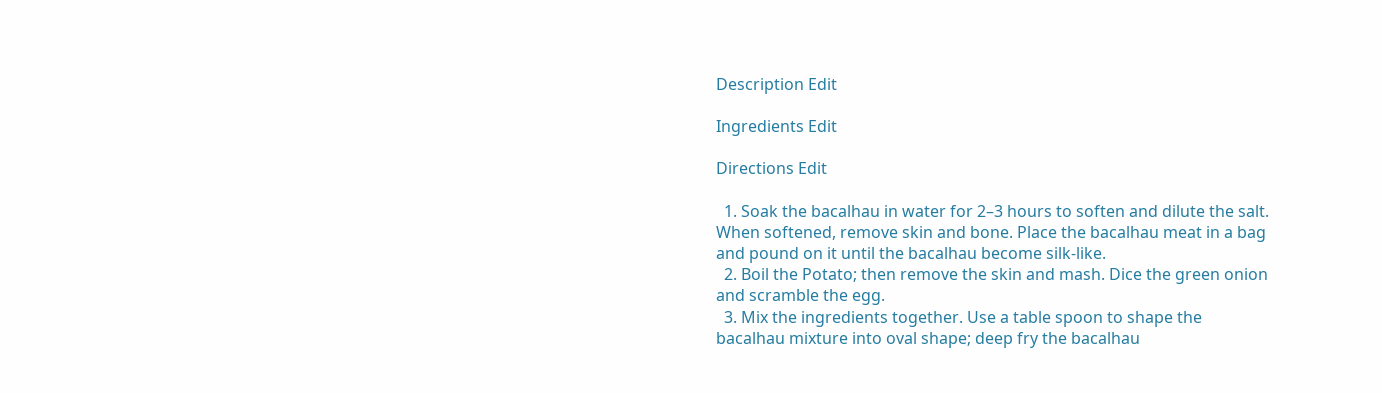Description Edit

Ingredients Edit

Directions Edit

  1. Soak the bacalhau in water for 2–3 hours to soften and dilute the salt. When softened, remove skin and bone. Place the bacalhau meat in a bag and pound on it until the bacalhau become silk-like.
  2. Boil the Potato; then remove the skin and mash. Dice the green onion and scramble the egg.
  3. Mix the ingredients together. Use a table spoon to shape the bacalhau mixture into oval shape; deep fry the bacalhau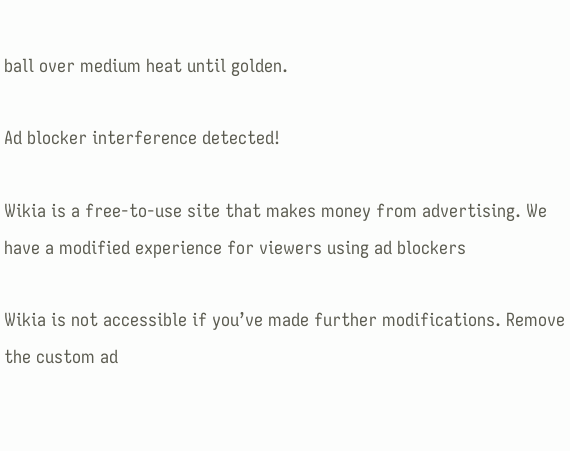ball over medium heat until golden.

Ad blocker interference detected!

Wikia is a free-to-use site that makes money from advertising. We have a modified experience for viewers using ad blockers

Wikia is not accessible if you’ve made further modifications. Remove the custom ad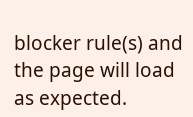blocker rule(s) and the page will load as expected.